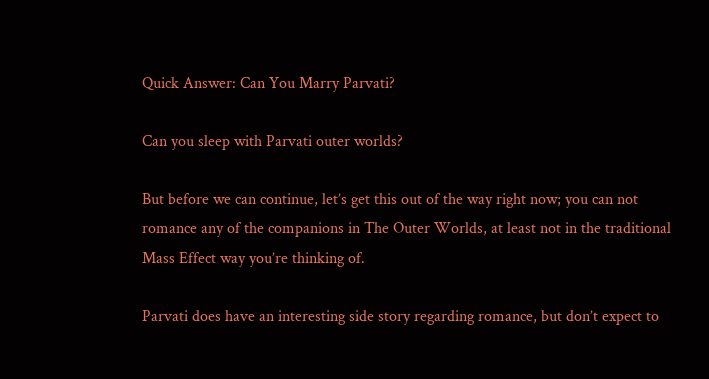Quick Answer: Can You Marry Parvati?

Can you sleep with Parvati outer worlds?

But before we can continue, let’s get this out of the way right now; you can not romance any of the companions in The Outer Worlds, at least not in the traditional Mass Effect way you’re thinking of.

Parvati does have an interesting side story regarding romance, but don’t expect to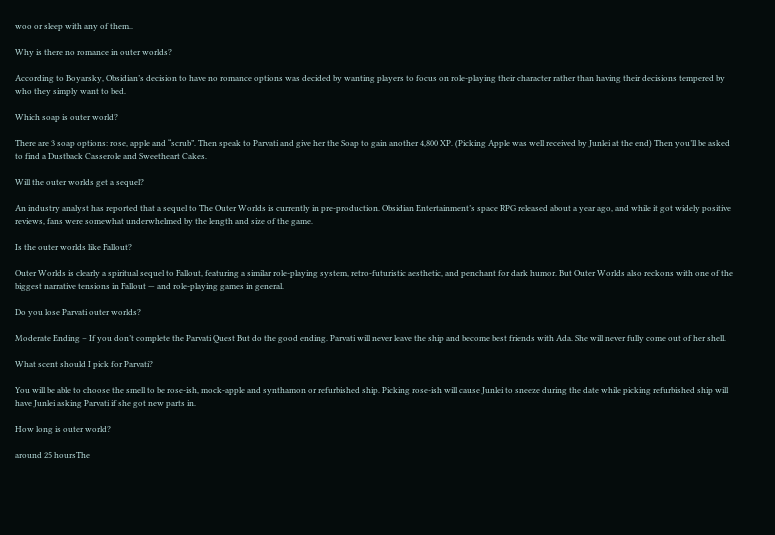woo or sleep with any of them..

Why is there no romance in outer worlds?

According to Boyarsky, Obsidian’s decision to have no romance options was decided by wanting players to focus on role-playing their character rather than having their decisions tempered by who they simply want to bed.

Which soap is outer world?

There are 3 soap options: rose, apple and “scrub”. Then speak to Parvati and give her the Soap to gain another 4,800 XP. (Picking Apple was well received by Junlei at the end) Then you’ll be asked to find a Dustback Casserole and Sweetheart Cakes.

Will the outer worlds get a sequel?

An industry analyst has reported that a sequel to The Outer Worlds is currently in pre-production. Obsidian Entertainment’s space RPG released about a year ago, and while it got widely positive reviews, fans were somewhat underwhelmed by the length and size of the game.

Is the outer worlds like Fallout?

Outer Worlds is clearly a spiritual sequel to Fallout, featuring a similar role-playing system, retro-futuristic aesthetic, and penchant for dark humor. But Outer Worlds also reckons with one of the biggest narrative tensions in Fallout — and role-playing games in general.

Do you lose Parvati outer worlds?

Moderate Ending – If you don’t complete the Parvati Quest But do the good ending. Parvati will never leave the ship and become best friends with Ada. She will never fully come out of her shell.

What scent should I pick for Parvati?

You will be able to choose the smell to be rose-ish, mock-apple and synthamon or refurbished ship. Picking rose-ish will cause Junlei to sneeze during the date while picking refurbished ship will have Junlei asking Parvati if she got new parts in.

How long is outer world?

around 25 hoursThe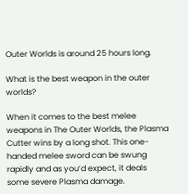Outer Worlds is around 25 hours long.

What is the best weapon in the outer worlds?

When it comes to the best melee weapons in The Outer Worlds, the Plasma Cutter wins by a long shot. This one-handed melee sword can be swung rapidly and as you’d expect, it deals some severe Plasma damage.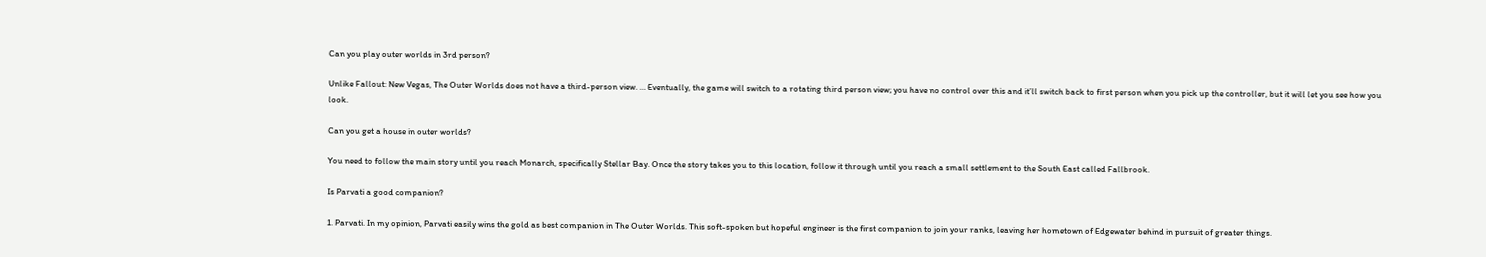Can you play outer worlds in 3rd person?

Unlike Fallout: New Vegas, The Outer Worlds does not have a third-person view. … Eventually, the game will switch to a rotating third person view; you have no control over this and it’ll switch back to first person when you pick up the controller, but it will let you see how you look.

Can you get a house in outer worlds?

You need to follow the main story until you reach Monarch, specifically Stellar Bay. Once the story takes you to this location, follow it through until you reach a small settlement to the South East called Fallbrook.

Is Parvati a good companion?

1. Parvati. In my opinion, Parvati easily wins the gold as best companion in The Outer Worlds. This soft-spoken but hopeful engineer is the first companion to join your ranks, leaving her hometown of Edgewater behind in pursuit of greater things.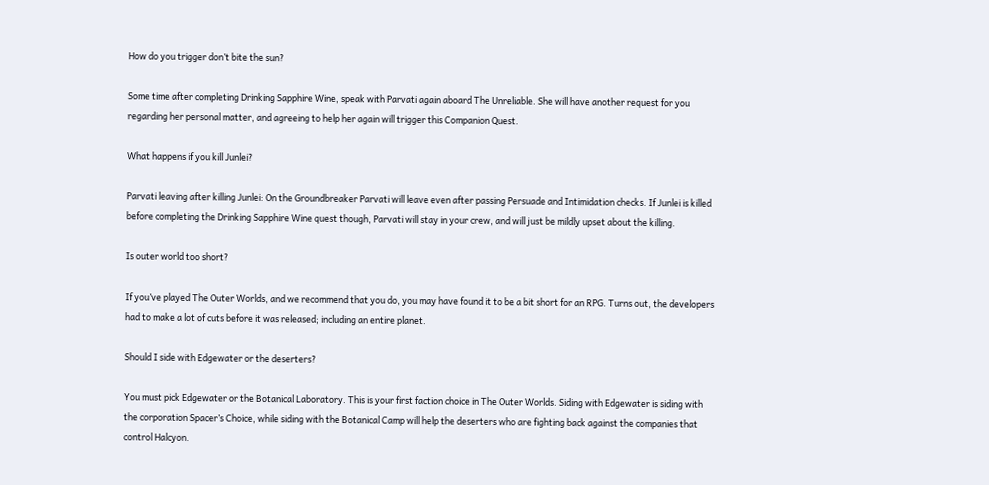How do you trigger don’t bite the sun?

Some time after completing Drinking Sapphire Wine, speak with Parvati again aboard The Unreliable. She will have another request for you regarding her personal matter, and agreeing to help her again will trigger this Companion Quest.

What happens if you kill Junlei?

Parvati leaving after killing Junlei: On the Groundbreaker Parvati will leave even after passing Persuade and Intimidation checks. If Junlei is killed before completing the Drinking Sapphire Wine quest though, Parvati will stay in your crew, and will just be mildly upset about the killing.

Is outer world too short?

If you’ve played The Outer Worlds, and we recommend that you do, you may have found it to be a bit short for an RPG. Turns out, the developers had to make a lot of cuts before it was released; including an entire planet.

Should I side with Edgewater or the deserters?

You must pick Edgewater or the Botanical Laboratory. This is your first faction choice in The Outer Worlds. Siding with Edgewater is siding with the corporation Spacer’s Choice, while siding with the Botanical Camp will help the deserters who are fighting back against the companies that control Halcyon.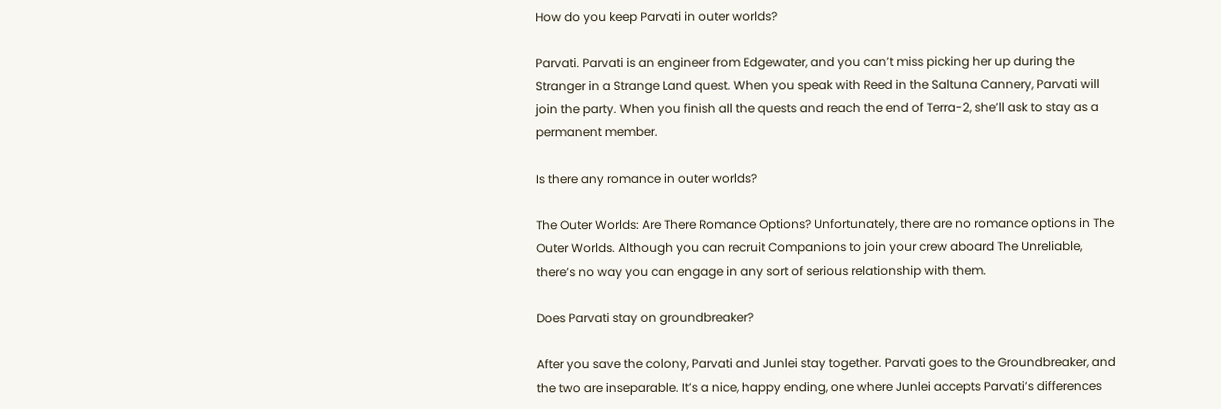How do you keep Parvati in outer worlds?

Parvati. Parvati is an engineer from Edgewater, and you can’t miss picking her up during the Stranger in a Strange Land quest. When you speak with Reed in the Saltuna Cannery, Parvati will join the party. When you finish all the quests and reach the end of Terra-2, she’ll ask to stay as a permanent member.

Is there any romance in outer worlds?

The Outer Worlds: Are There Romance Options? Unfortunately, there are no romance options in The Outer Worlds. Although you can recruit Companions to join your crew aboard The Unreliable, there’s no way you can engage in any sort of serious relationship with them.

Does Parvati stay on groundbreaker?

After you save the colony, Parvati and Junlei stay together. Parvati goes to the Groundbreaker, and the two are inseparable. It’s a nice, happy ending, one where Junlei accepts Parvati’s differences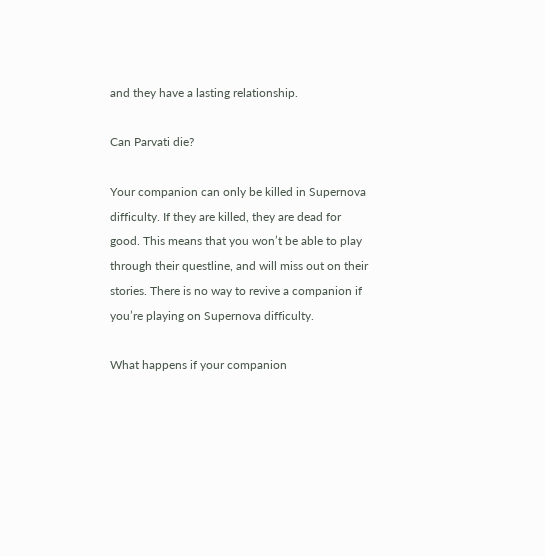and they have a lasting relationship.

Can Parvati die?

Your companion can only be killed in Supernova difficulty. If they are killed, they are dead for good. This means that you won’t be able to play through their questline, and will miss out on their stories. There is no way to revive a companion if you’re playing on Supernova difficulty.

What happens if your companion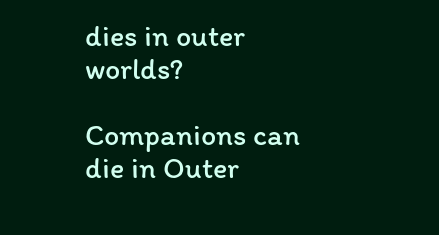dies in outer worlds?

Companions can die in Outer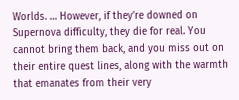Worlds. … However, if they’re downed on Supernova difficulty, they die for real. You cannot bring them back, and you miss out on their entire quest lines, along with the warmth that emanates from their very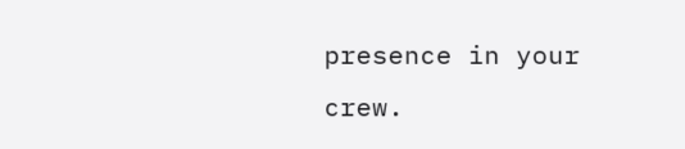presence in your crew.